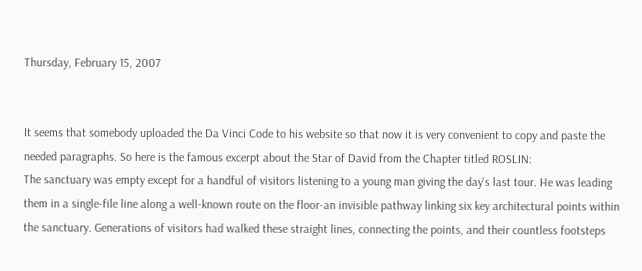Thursday, February 15, 2007


It seems that somebody uploaded the Da Vinci Code to his website so that now it is very convenient to copy and paste the needed paragraphs. So here is the famous excerpt about the Star of David from the Chapter titled ROSLIN:
The sanctuary was empty except for a handful of visitors listening to a young man giving the day's last tour. He was leading them in a single-file line along a well-known route on the floor-an invisible pathway linking six key architectural points within the sanctuary. Generations of visitors had walked these straight lines, connecting the points, and their countless footsteps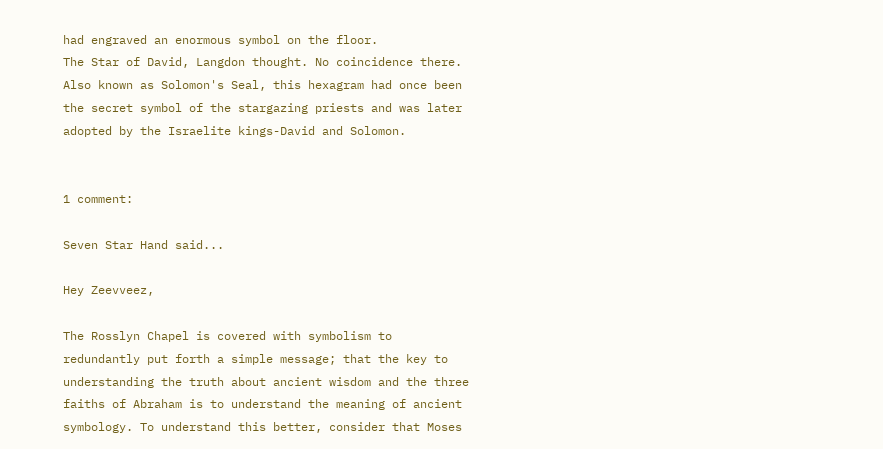had engraved an enormous symbol on the floor.
The Star of David, Langdon thought. No coincidence there. Also known as Solomon's Seal, this hexagram had once been the secret symbol of the stargazing priests and was later adopted by the Israelite kings-David and Solomon.


1 comment:

Seven Star Hand said...

Hey Zeevveez,

The Rosslyn Chapel is covered with symbolism to redundantly put forth a simple message; that the key to understanding the truth about ancient wisdom and the three faiths of Abraham is to understand the meaning of ancient symbology. To understand this better, consider that Moses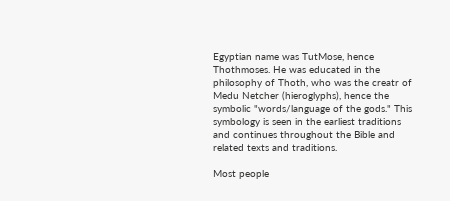Egyptian name was TutMose, hence Thothmoses. He was educated in the philosophy of Thoth, who was the creatr of Medu Netcher (hieroglyphs), hence the symbolic "words/language of the gods." This symbology is seen in the earliest traditions and continues throughout the Bible and related texts and traditions.

Most people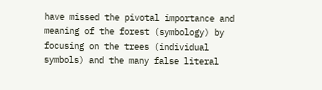have missed the pivotal importance and meaning of the forest (symbology) by focusing on the trees (individual symbols) and the many false literal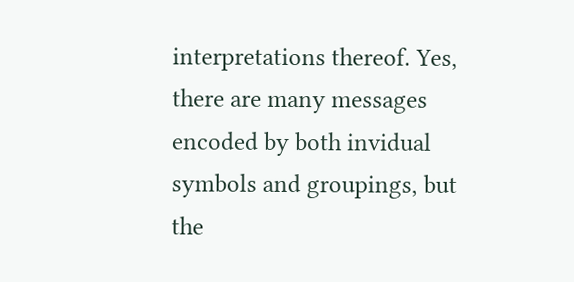interpretations thereof. Yes, there are many messages encoded by both invidual symbols and groupings, but the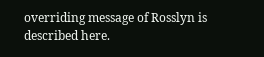overriding message of Rosslyn is
described here.